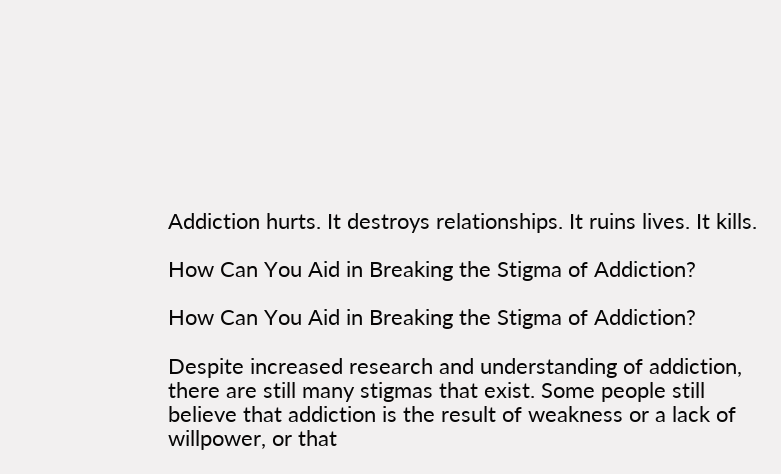Addiction hurts. It destroys relationships. It ruins lives. It kills.

How Can You Aid in Breaking the Stigma of Addiction?

How Can You Aid in Breaking the Stigma of Addiction?

Despite increased research and understanding of addiction, there are still many stigmas that exist. Some people still believe that addiction is the result of weakness or a lack of willpower, or that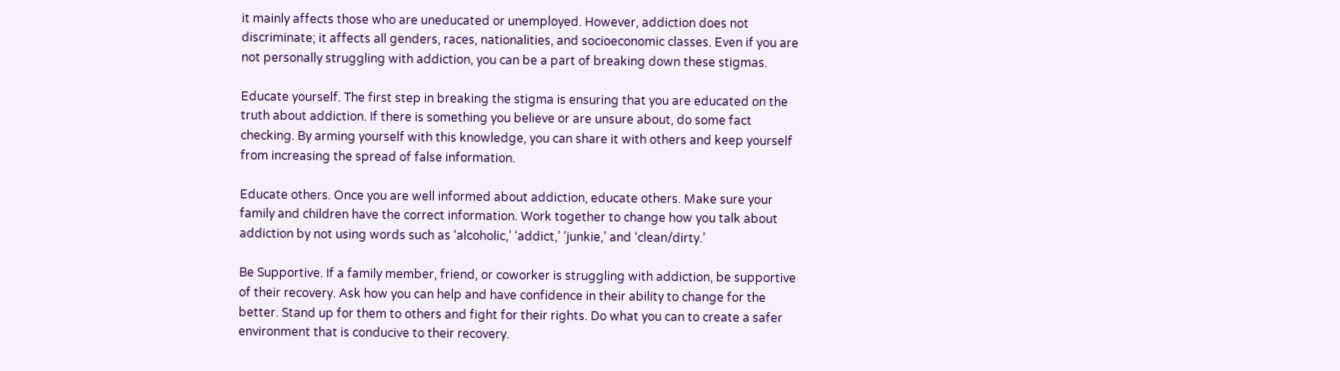it mainly affects those who are uneducated or unemployed. However, addiction does not discriminate; it affects all genders, races, nationalities, and socioeconomic classes. Even if you are not personally struggling with addiction, you can be a part of breaking down these stigmas.

Educate yourself. The first step in breaking the stigma is ensuring that you are educated on the truth about addiction. If there is something you believe or are unsure about, do some fact checking. By arming yourself with this knowledge, you can share it with others and keep yourself from increasing the spread of false information.

Educate others. Once you are well informed about addiction, educate others. Make sure your family and children have the correct information. Work together to change how you talk about addiction by not using words such as ‘alcoholic,’ ‘addict,’ ‘junkie,’ and ‘clean/dirty.’

Be Supportive. If a family member, friend, or coworker is struggling with addiction, be supportive of their recovery. Ask how you can help and have confidence in their ability to change for the better. Stand up for them to others and fight for their rights. Do what you can to create a safer environment that is conducive to their recovery.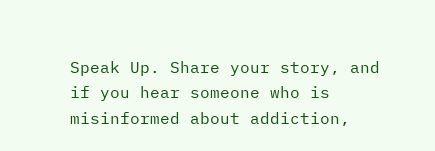Speak Up. Share your story, and if you hear someone who is misinformed about addiction,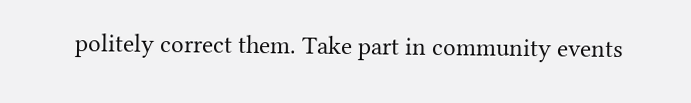politely correct them. Take part in community events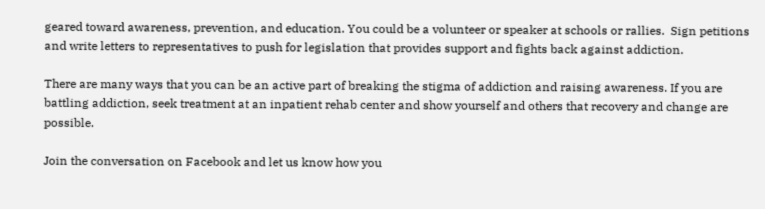geared toward awareness, prevention, and education. You could be a volunteer or speaker at schools or rallies.  Sign petitions and write letters to representatives to push for legislation that provides support and fights back against addiction.

There are many ways that you can be an active part of breaking the stigma of addiction and raising awareness. If you are battling addiction, seek treatment at an inpatient rehab center and show yourself and others that recovery and change are possible.

Join the conversation on Facebook and let us know how you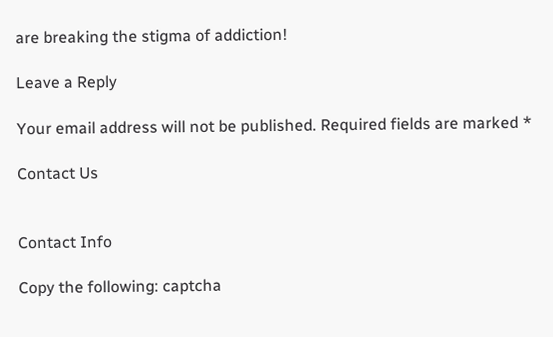are breaking the stigma of addiction!

Leave a Reply

Your email address will not be published. Required fields are marked *

Contact Us


Contact Info

Copy the following: captcha